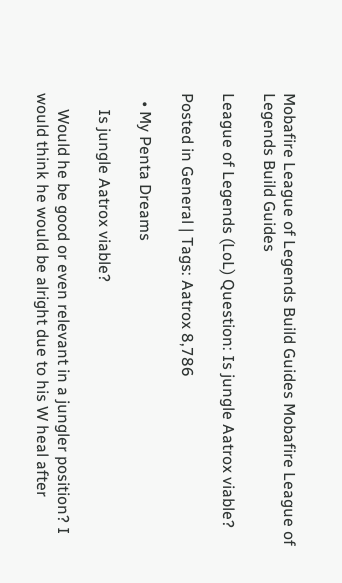Mobafire League of Legends Build Guides Mobafire League of Legends Build Guides

League of Legends (LoL) Question: Is jungle Aatrox viable?

Posted in General | Tags: Aatrox 8,786

  • My Penta Dreams

    Is jungle Aatrox viable?

    Would he be good or even relevant in a jungler position? I would think he would be alright due to his W heal after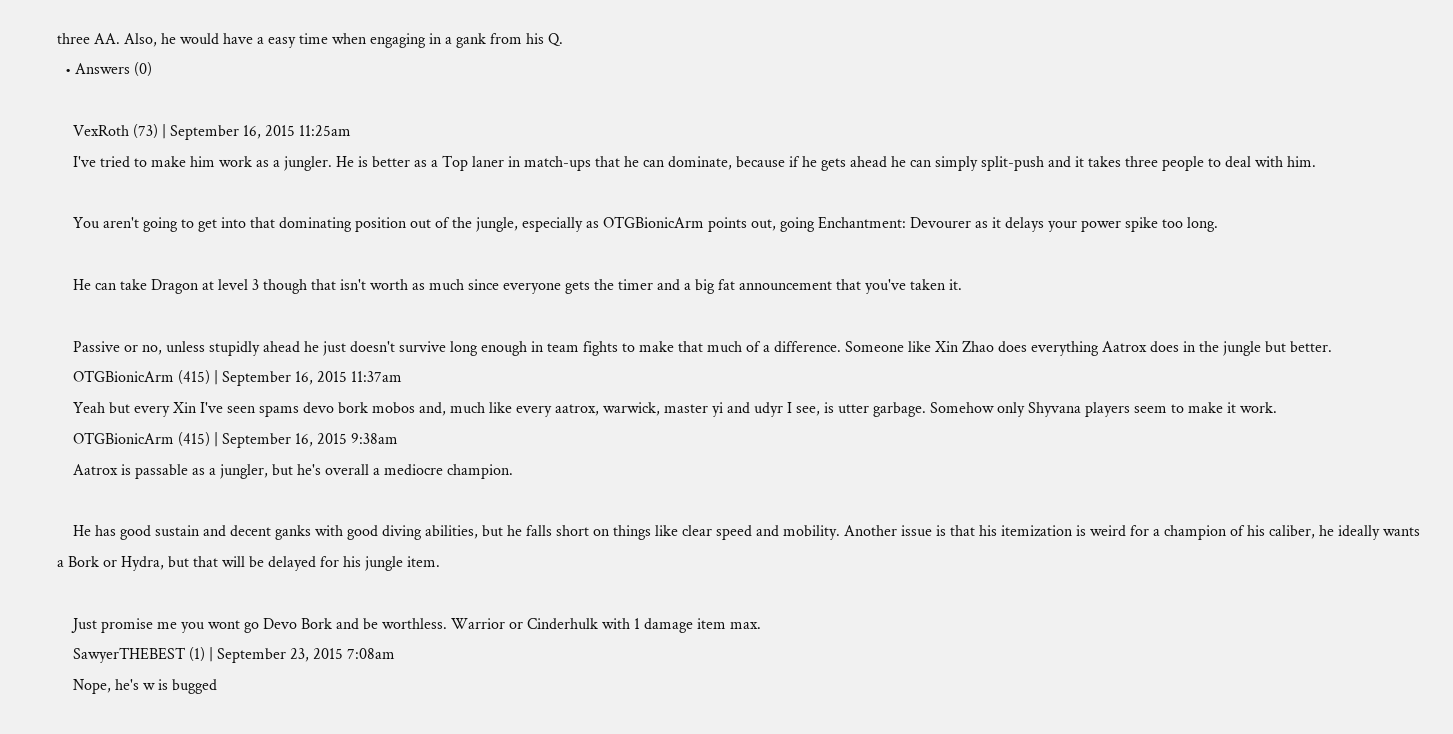three AA. Also, he would have a easy time when engaging in a gank from his Q.
  • Answers (0)

    VexRoth (73) | September 16, 2015 11:25am
    I've tried to make him work as a jungler. He is better as a Top laner in match-ups that he can dominate, because if he gets ahead he can simply split-push and it takes three people to deal with him.

    You aren't going to get into that dominating position out of the jungle, especially as OTGBionicArm points out, going Enchantment: Devourer as it delays your power spike too long.

    He can take Dragon at level 3 though that isn't worth as much since everyone gets the timer and a big fat announcement that you've taken it.

    Passive or no, unless stupidly ahead he just doesn't survive long enough in team fights to make that much of a difference. Someone like Xin Zhao does everything Aatrox does in the jungle but better.
    OTGBionicArm (415) | September 16, 2015 11:37am
    Yeah but every Xin I've seen spams devo bork mobos and, much like every aatrox, warwick, master yi and udyr I see, is utter garbage. Somehow only Shyvana players seem to make it work.
    OTGBionicArm (415) | September 16, 2015 9:38am
    Aatrox is passable as a jungler, but he's overall a mediocre champion.

    He has good sustain and decent ganks with good diving abilities, but he falls short on things like clear speed and mobility. Another issue is that his itemization is weird for a champion of his caliber, he ideally wants a Bork or Hydra, but that will be delayed for his jungle item.

    Just promise me you wont go Devo Bork and be worthless. Warrior or Cinderhulk with 1 damage item max.
    SawyerTHEBEST (1) | September 23, 2015 7:08am
    Nope, he's w is bugged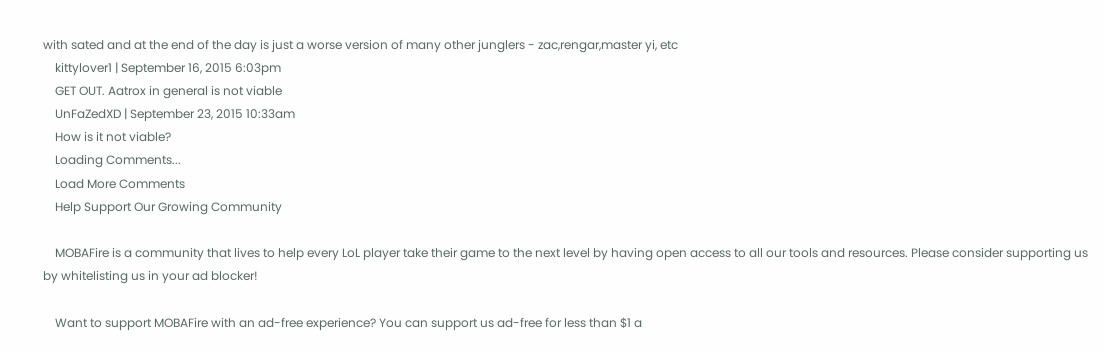with sated and at the end of the day is just a worse version of many other junglers - zac,rengar,master yi, etc
    kittylover1 | September 16, 2015 6:03pm
    GET OUT. Aatrox in general is not viable
    UnFaZedXD | September 23, 2015 10:33am
    How is it not viable?
    Loading Comments...
    Load More Comments
    Help Support Our Growing Community

    MOBAFire is a community that lives to help every LoL player take their game to the next level by having open access to all our tools and resources. Please consider supporting us by whitelisting us in your ad blocker!

    Want to support MOBAFire with an ad-free experience? You can support us ad-free for less than $1 a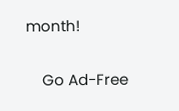month!

    Go Ad-Free